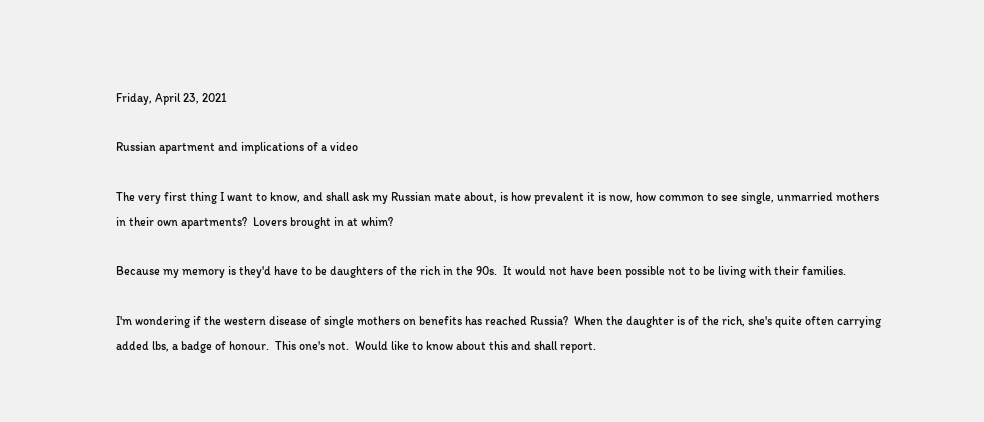Friday, April 23, 2021

Russian apartment and implications of a video

The very first thing I want to know, and shall ask my Russian mate about, is how prevalent it is now, how common to see single, unmarried mothers in their own apartments?  Lovers brought in at whim?

Because my memory is they'd have to be daughters of the rich in the 90s.  It would not have been possible not to be living with their families.

I'm wondering if the western disease of single mothers on benefits has reached Russia?  When the daughter is of the rich, she's quite often carrying added lbs, a badge of honour.  This one's not.  Would like to know about this and shall report.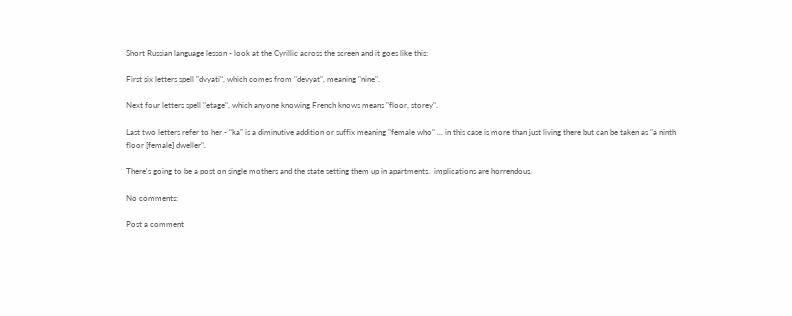Short Russian language lesson - look at the Cyrillic across the screen and it goes like this:

First six letters spell "dvyati", which comes from "devyat", meaning "nine".

Next four letters spell "etage", which anyone knowing French knows means "floor, storey".

Last two letters refer to her - "ka" is a diminutive addition or suffix meaning "female who" ... in this case is more than just living there but can be taken as "a ninth floor [female] dweller".

There's going to be a post on single mothers and the state setting them up in apartments.  implications are horrendous.

No comments:

Post a comment